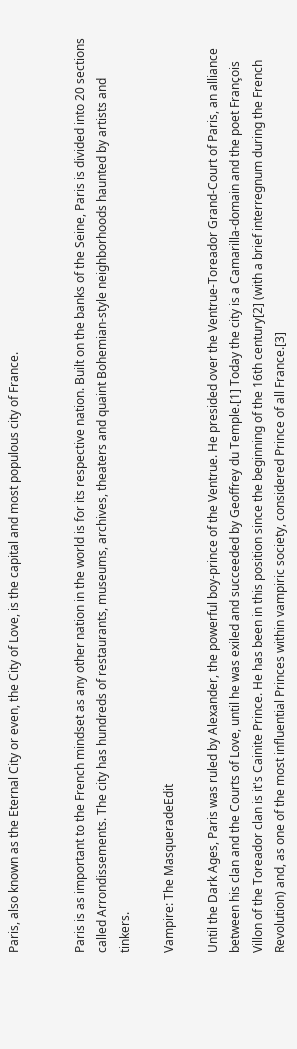Paris, also known as the Eternal City or even, the City of Love, is the capital and most populous city of France.


Paris is as important to the French mindset as any other nation in the world is for its respective nation. Built on the banks of the Seine, Paris is divided into 20 sections called Arrondissements. The city has hundreds of restaurants, museums, archives, theaters and quaint Bohemian-style neighborhoods haunted by artists and tinkers.

Vampire: The MasqueradeEdit

Until the Dark Ages, Paris was ruled by Alexander, the powerful boy-prince of the Ventrue. He presided over the Ventrue-Toreador Grand-Court of Paris, an alliance between his clan and the Courts of Love, until he was exiled and succeeded by Geoffrey du Temple.[1] Today the city is a Camarilla-domain and the poet François Villon of the Toreador clan is it's Cainite Prince. He has been in this position since the beginning of the 16th century[2] (with a brief interregnum during the French Revolution) and, as one of the most influential Princes within vampiric society, considered Prince of all France.[3]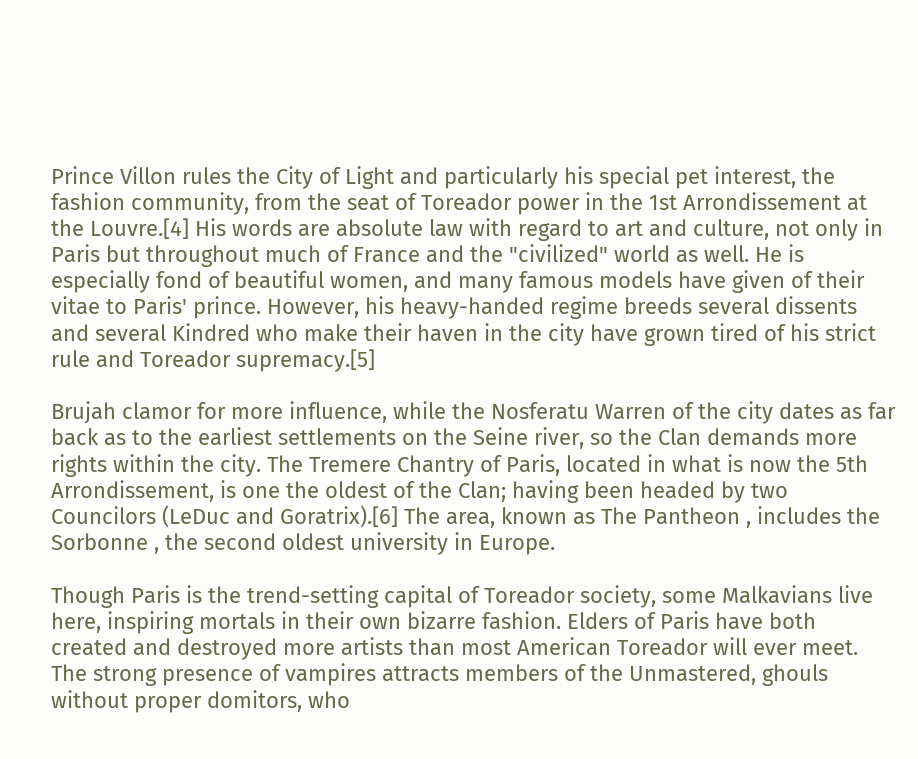Prince Villon rules the City of Light and particularly his special pet interest, the fashion community, from the seat of Toreador power in the 1st Arrondissement at the Louvre.[4] His words are absolute law with regard to art and culture, not only in Paris but throughout much of France and the "civilized" world as well. He is especially fond of beautiful women, and many famous models have given of their vitae to Paris' prince. However, his heavy-handed regime breeds several dissents and several Kindred who make their haven in the city have grown tired of his strict rule and Toreador supremacy.[5]

Brujah clamor for more influence, while the Nosferatu Warren of the city dates as far back as to the earliest settlements on the Seine river, so the Clan demands more rights within the city. The Tremere Chantry of Paris, located in what is now the 5th Arrondissement, is one the oldest of the Clan; having been headed by two Councilors (LeDuc and Goratrix).[6] The area, known as The Pantheon , includes the Sorbonne , the second oldest university in Europe.

Though Paris is the trend-setting capital of Toreador society, some Malkavians live here, inspiring mortals in their own bizarre fashion. Elders of Paris have both created and destroyed more artists than most American Toreador will ever meet. The strong presence of vampires attracts members of the Unmastered, ghouls without proper domitors, who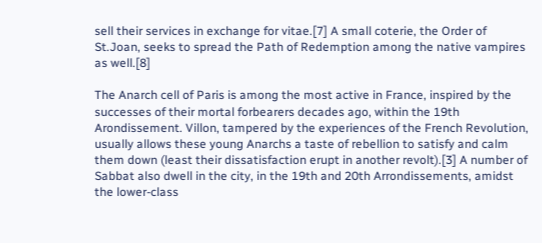sell their services in exchange for vitae.[7] A small coterie, the Order of St.Joan, seeks to spread the Path of Redemption among the native vampires as well.[8]

The Anarch cell of Paris is among the most active in France, inspired by the successes of their mortal forbearers decades ago, within the 19th Arondissement. Villon, tampered by the experiences of the French Revolution, usually allows these young Anarchs a taste of rebellion to satisfy and calm them down (least their dissatisfaction erupt in another revolt).[3] A number of Sabbat also dwell in the city, in the 19th and 20th Arrondissements, amidst the lower-class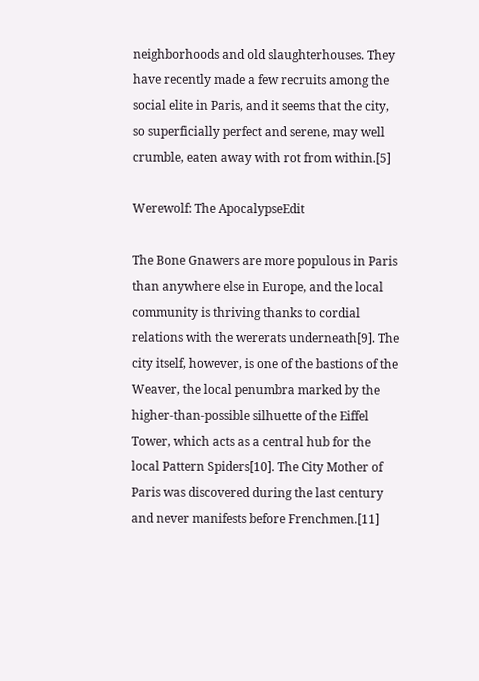neighborhoods and old slaughterhouses. They have recently made a few recruits among the social elite in Paris, and it seems that the city, so superficially perfect and serene, may well crumble, eaten away with rot from within.[5]

Werewolf: The ApocalypseEdit

The Bone Gnawers are more populous in Paris than anywhere else in Europe, and the local community is thriving thanks to cordial relations with the wererats underneath[9]. The city itself, however, is one of the bastions of the Weaver, the local penumbra marked by the higher-than-possible silhuette of the Eiffel Tower, which acts as a central hub for the local Pattern Spiders[10]. The City Mother of Paris was discovered during the last century and never manifests before Frenchmen.[11]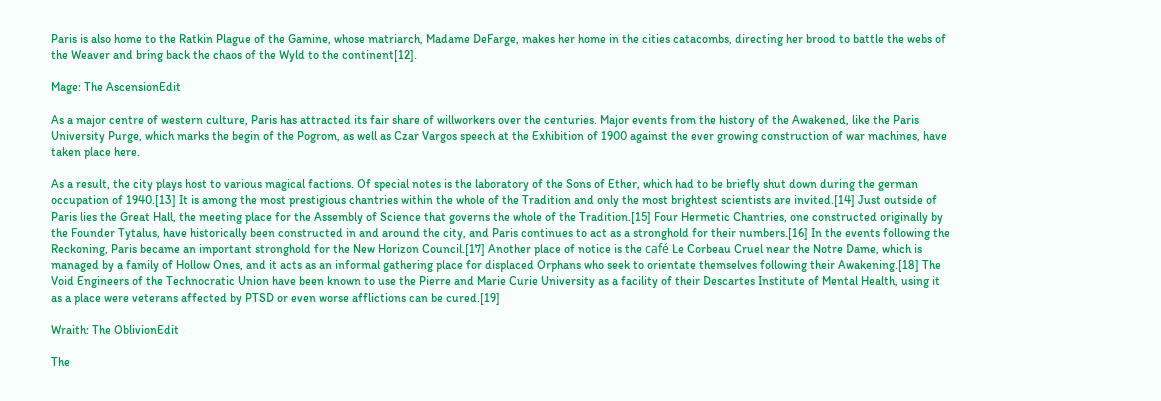Paris is also home to the Ratkin Plague of the Gamine, whose matriarch, Madame DeFarge, makes her home in the cities catacombs, directing her brood to battle the webs of the Weaver and bring back the chaos of the Wyld to the continent[12].

Mage: The AscensionEdit

As a major centre of western culture, Paris has attracted its fair share of willworkers over the centuries. Major events from the history of the Awakened, like the Paris University Purge, which marks the begin of the Pogrom, as well as Czar Vargos speech at the Exhibition of 1900 against the ever growing construction of war machines, have taken place here.

As a result, the city plays host to various magical factions. Of special notes is the laboratory of the Sons of Ether, which had to be briefly shut down during the german occupation of 1940.[13] It is among the most prestigious chantries within the whole of the Tradition and only the most brightest scientists are invited.[14] Just outside of Paris lies the Great Hall, the meeting place for the Assembly of Science that governs the whole of the Tradition.[15] Four Hermetic Chantries, one constructed originally by the Founder Tytalus, have historically been constructed in and around the city, and Paris continues to act as a stronghold for their numbers.[16] In the events following the Reckoning, Paris became an important stronghold for the New Horizon Council.[17] Another place of notice is the café Le Corbeau Cruel near the Notre Dame, which is managed by a family of Hollow Ones, and it acts as an informal gathering place for displaced Orphans who seek to orientate themselves following their Awakening.[18] The Void Engineers of the Technocratic Union have been known to use the Pierre and Marie Curie University as a facility of their Descartes Institute of Mental Health, using it as a place were veterans affected by PTSD or even worse afflictions can be cured.[19]

Wraith: The OblivionEdit

The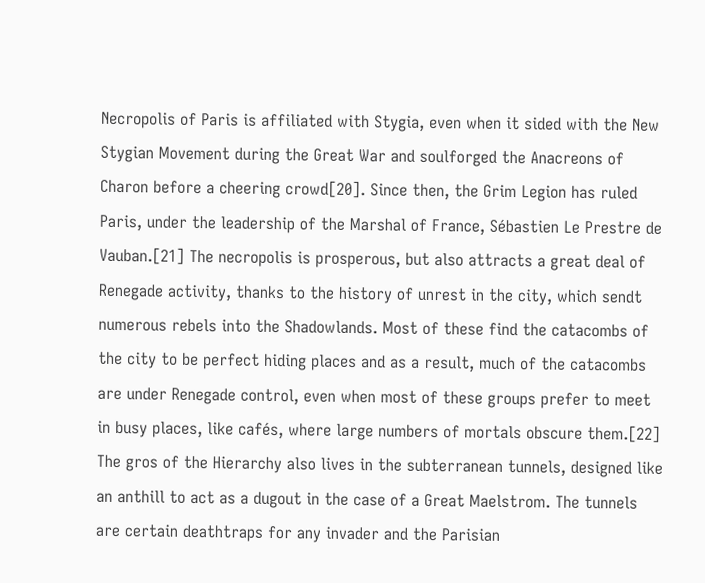Necropolis of Paris is affiliated with Stygia, even when it sided with the New Stygian Movement during the Great War and soulforged the Anacreons of Charon before a cheering crowd[20]. Since then, the Grim Legion has ruled Paris, under the leadership of the Marshal of France, Sébastien Le Prestre de Vauban.[21] The necropolis is prosperous, but also attracts a great deal of Renegade activity, thanks to the history of unrest in the city, which sendt numerous rebels into the Shadowlands. Most of these find the catacombs of the city to be perfect hiding places and as a result, much of the catacombs are under Renegade control, even when most of these groups prefer to meet in busy places, like cafés, where large numbers of mortals obscure them.[22] The gros of the Hierarchy also lives in the subterranean tunnels, designed like an anthill to act as a dugout in the case of a Great Maelstrom. The tunnels are certain deathtraps for any invader and the Parisian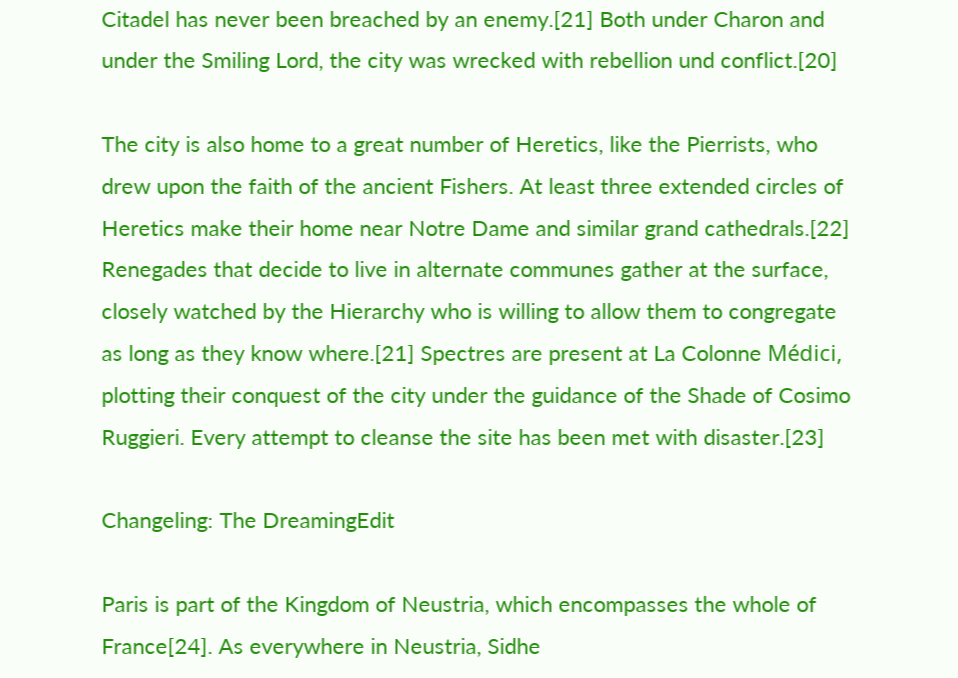Citadel has never been breached by an enemy.[21] Both under Charon and under the Smiling Lord, the city was wrecked with rebellion und conflict.[20]

The city is also home to a great number of Heretics, like the Pierrists, who drew upon the faith of the ancient Fishers. At least three extended circles of Heretics make their home near Notre Dame and similar grand cathedrals.[22] Renegades that decide to live in alternate communes gather at the surface, closely watched by the Hierarchy who is willing to allow them to congregate as long as they know where.[21] Spectres are present at La Colonne Médici, plotting their conquest of the city under the guidance of the Shade of Cosimo Ruggieri. Every attempt to cleanse the site has been met with disaster.[23]

Changeling: The DreamingEdit

Paris is part of the Kingdom of Neustria, which encompasses the whole of France[24]. As everywhere in Neustria, Sidhe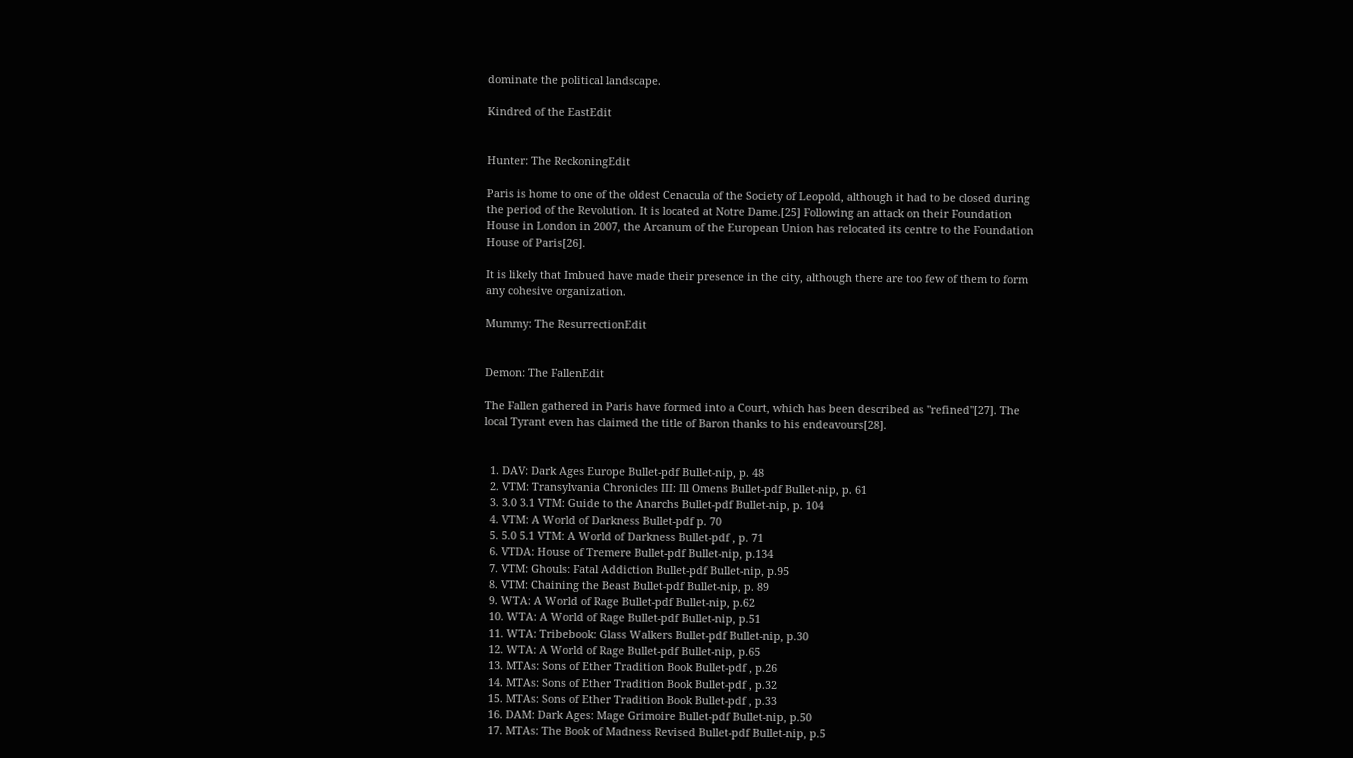dominate the political landscape.

Kindred of the EastEdit


Hunter: The ReckoningEdit

Paris is home to one of the oldest Cenacula of the Society of Leopold, although it had to be closed during the period of the Revolution. It is located at Notre Dame.[25] Following an attack on their Foundation House in London in 2007, the Arcanum of the European Union has relocated its centre to the Foundation House of Paris[26].

It is likely that Imbued have made their presence in the city, although there are too few of them to form any cohesive organization.

Mummy: The ResurrectionEdit


Demon: The FallenEdit

The Fallen gathered in Paris have formed into a Court, which has been described as "refined"[27]. The local Tyrant even has claimed the title of Baron thanks to his endeavours[28].


  1. DAV: Dark Ages Europe Bullet-pdf Bullet-nip, p. 48
  2. VTM: Transylvania Chronicles III: Ill Omens Bullet-pdf Bullet-nip, p. 61
  3. 3.0 3.1 VTM: Guide to the Anarchs Bullet-pdf Bullet-nip, p. 104
  4. VTM: A World of Darkness Bullet-pdf p. 70
  5. 5.0 5.1 VTM: A World of Darkness Bullet-pdf , p. 71
  6. VTDA: House of Tremere Bullet-pdf Bullet-nip, p.134
  7. VTM: Ghouls: Fatal Addiction Bullet-pdf Bullet-nip, p.95
  8. VTM: Chaining the Beast Bullet-pdf Bullet-nip, p. 89
  9. WTA: A World of Rage Bullet-pdf Bullet-nip, p.62
  10. WTA: A World of Rage Bullet-pdf Bullet-nip, p.51
  11. WTA: Tribebook: Glass Walkers Bullet-pdf Bullet-nip, p.30
  12. WTA: A World of Rage Bullet-pdf Bullet-nip, p.65
  13. MTAs: Sons of Ether Tradition Book Bullet-pdf , p.26
  14. MTAs: Sons of Ether Tradition Book Bullet-pdf , p.32
  15. MTAs: Sons of Ether Tradition Book Bullet-pdf , p.33
  16. DAM: Dark Ages: Mage Grimoire Bullet-pdf Bullet-nip, p.50
  17. MTAs: The Book of Madness Revised Bullet-pdf Bullet-nip, p.5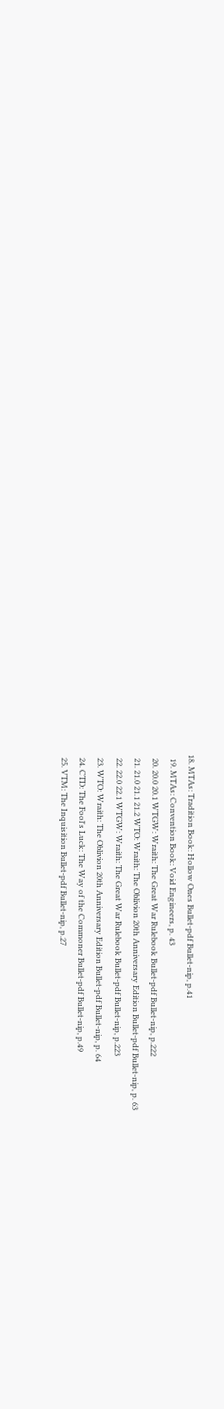18. MTAs: Tradition Book: Hollow Ones Bullet-pdf Bullet-nip, p.41
  19. MTAs: Convention Book: Void Engineers, p. 43
  20. 20.0 20.1 WTGW: Wraith: The Great War Rulebook Bullet-pdf Bullet-nip, p.222
  21. 21.0 21.1 21.2 WTO: Wraith: The Oblivion 20th Anniversary Edition Bullet-pdf Bullet-nip, p. 63
  22. 22.0 22.1 WTGW: Wraith: The Great War Rulebook Bullet-pdf Bullet-nip, p.223
  23. WTO: Wraith: The Oblivion 20th Anniversary Edition Bullet-pdf Bullet-nip, p. 64
  24. CTD: The Fool's Luck: The Way of the Commoner Bullet-pdf Bullet-nip, p.49
  25. VTM: The Inquisition Bullet-pdf Bullet-nip, p.27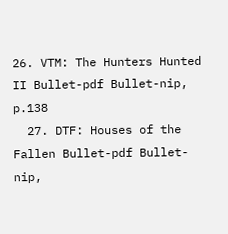26. VTM: The Hunters Hunted II Bullet-pdf Bullet-nip, p.138
  27. DTF: Houses of the Fallen Bullet-pdf Bullet-nip,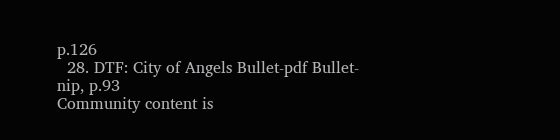p.126
  28. DTF: City of Angels Bullet-pdf Bullet-nip, p.93
Community content is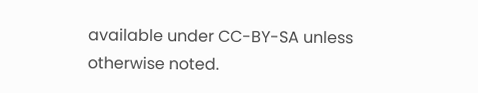available under CC-BY-SA unless otherwise noted.